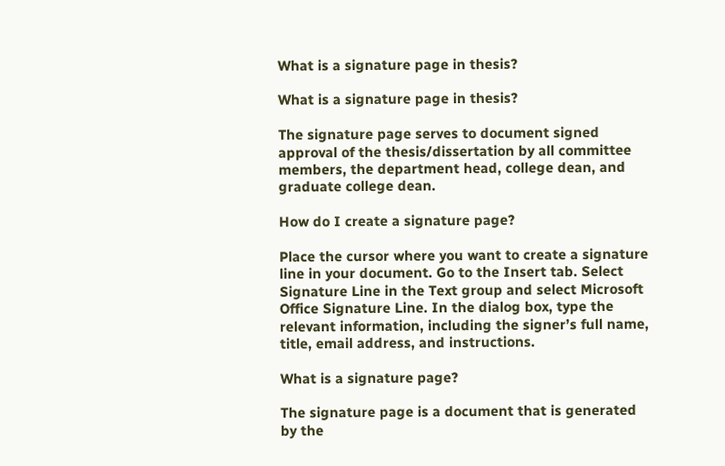What is a signature page in thesis?

What is a signature page in thesis?

The signature page serves to document signed approval of the thesis/dissertation by all committee members, the department head, college dean, and graduate college dean.

How do I create a signature page?

Place the cursor where you want to create a signature line in your document. Go to the Insert tab. Select Signature Line in the Text group and select Microsoft Office Signature Line. In the dialog box, type the relevant information, including the signer’s full name, title, email address, and instructions.

What is a signature page?

The signature page is a document that is generated by the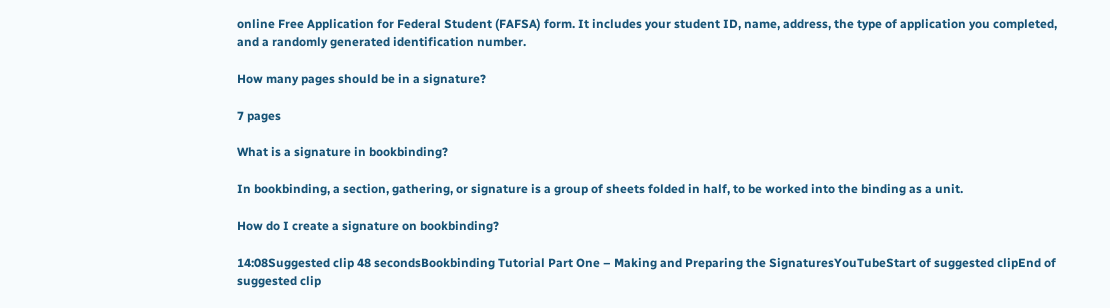online Free Application for Federal Student (FAFSA) form. It includes your student ID, name, address, the type of application you completed, and a randomly generated identification number.

How many pages should be in a signature?

7 pages

What is a signature in bookbinding?

In bookbinding, a section, gathering, or signature is a group of sheets folded in half, to be worked into the binding as a unit.

How do I create a signature on bookbinding?

14:08Suggested clip 48 secondsBookbinding Tutorial Part One – Making and Preparing the SignaturesYouTubeStart of suggested clipEnd of suggested clip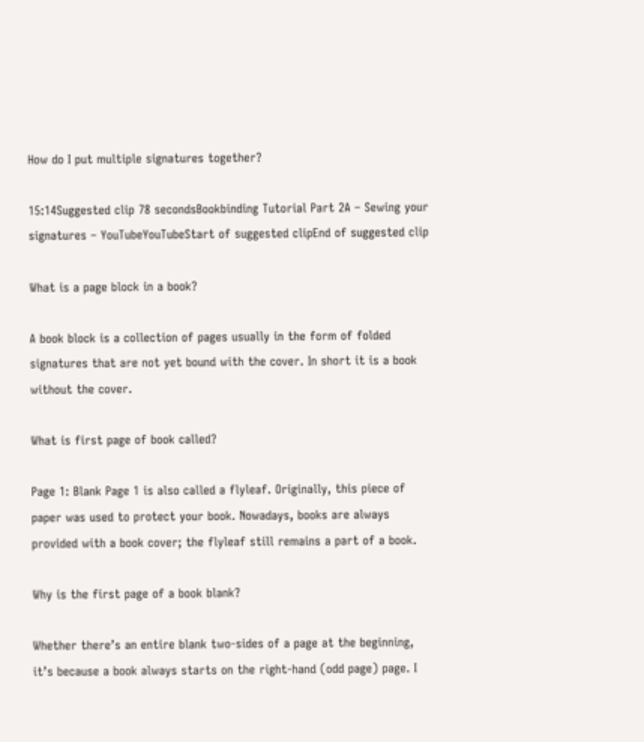How do I put multiple signatures together?

15:14Suggested clip 78 secondsBookbinding Tutorial Part 2A – Sewing your signatures – YouTubeYouTubeStart of suggested clipEnd of suggested clip

What is a page block in a book?

A book block is a collection of pages usually in the form of folded signatures that are not yet bound with the cover. In short it is a book without the cover.

What is first page of book called?

Page 1: Blank Page 1 is also called a flyleaf. Originally, this piece of paper was used to protect your book. Nowadays, books are always provided with a book cover; the flyleaf still remains a part of a book.

Why is the first page of a book blank?

Whether there’s an entire blank two-sides of a page at the beginning, it’s because a book always starts on the right-hand (odd page) page. I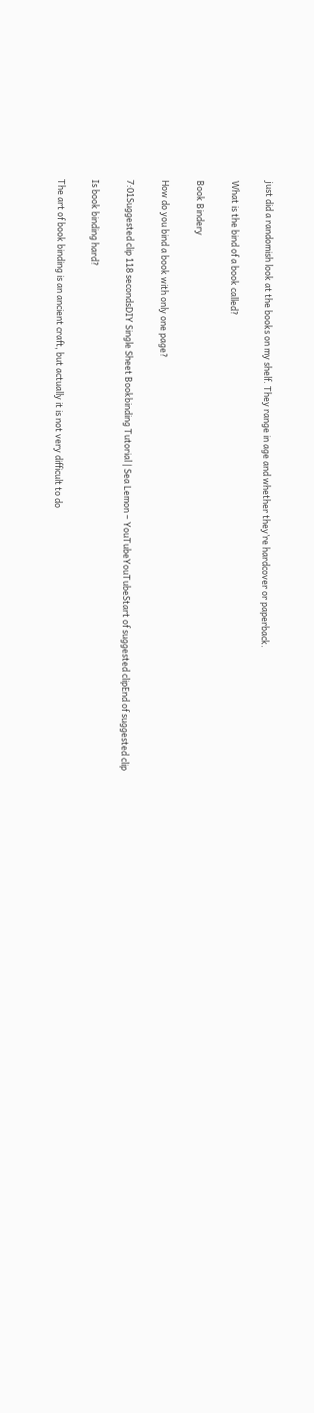just did a randomish look at the books on my shelf. They range in age and whether they’re hardcover or paperback.

What is the bind of a book called?

Book Bindery

How do you bind a book with only one page?

7:01Suggested clip 118 secondsDIY Single Sheet Bookbinding Tutorial | Sea Lemon – YouTubeYouTubeStart of suggested clipEnd of suggested clip

Is book binding hard?

The art of book binding is an ancient craft, but actually it is not very difficult to do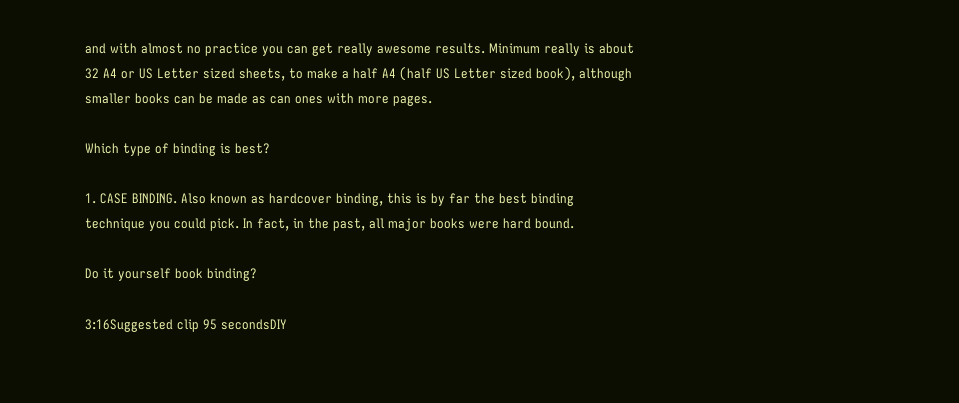and with almost no practice you can get really awesome results. Minimum really is about 32 A4 or US Letter sized sheets, to make a half A4 (half US Letter sized book), although smaller books can be made as can ones with more pages.

Which type of binding is best?

1. CASE BINDING. Also known as hardcover binding, this is by far the best binding technique you could pick. In fact, in the past, all major books were hard bound.

Do it yourself book binding?

3:16Suggested clip 95 secondsDIY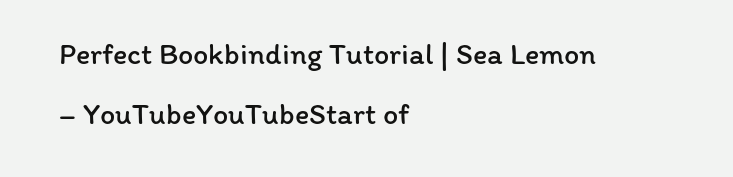Perfect Bookbinding Tutorial | Sea Lemon – YouTubeYouTubeStart of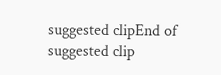suggested clipEnd of suggested clip